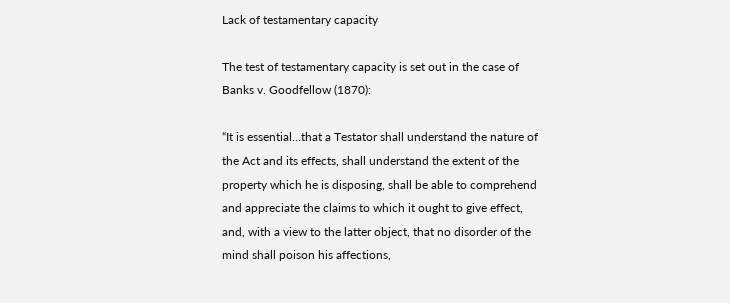Lack of testamentary capacity

The test of testamentary capacity is set out in the case of Banks v. Goodfellow (1870):

“It is essential…that a Testator shall understand the nature of the Act and its effects, shall understand the extent of the property which he is disposing, shall be able to comprehend and appreciate the claims to which it ought to give effect, and, with a view to the latter object, that no disorder of the mind shall poison his affections,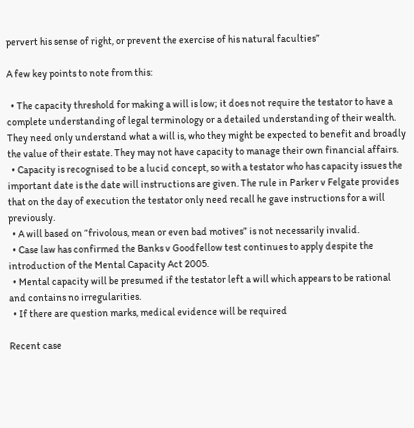pervert his sense of right, or prevent the exercise of his natural faculties”

A few key points to note from this:

  • The capacity threshold for making a will is low; it does not require the testator to have a complete understanding of legal terminology or a detailed understanding of their wealth. They need only understand what a will is, who they might be expected to benefit and broadly the value of their estate. They may not have capacity to manage their own financial affairs.
  • Capacity is recognised to be a lucid concept, so with a testator who has capacity issues the important date is the date will instructions are given. The rule in Parker v Felgate provides that on the day of execution the testator only need recall he gave instructions for a will previously.
  • A will based on “frivolous, mean or even bad motives” is not necessarily invalid.
  • Case law has confirmed the Banks v Goodfellow test continues to apply despite the introduction of the Mental Capacity Act 2005.
  • Mental capacity will be presumed if the testator left a will which appears to be rational and contains no irregularities.
  • If there are question marks, medical evidence will be required

Recent case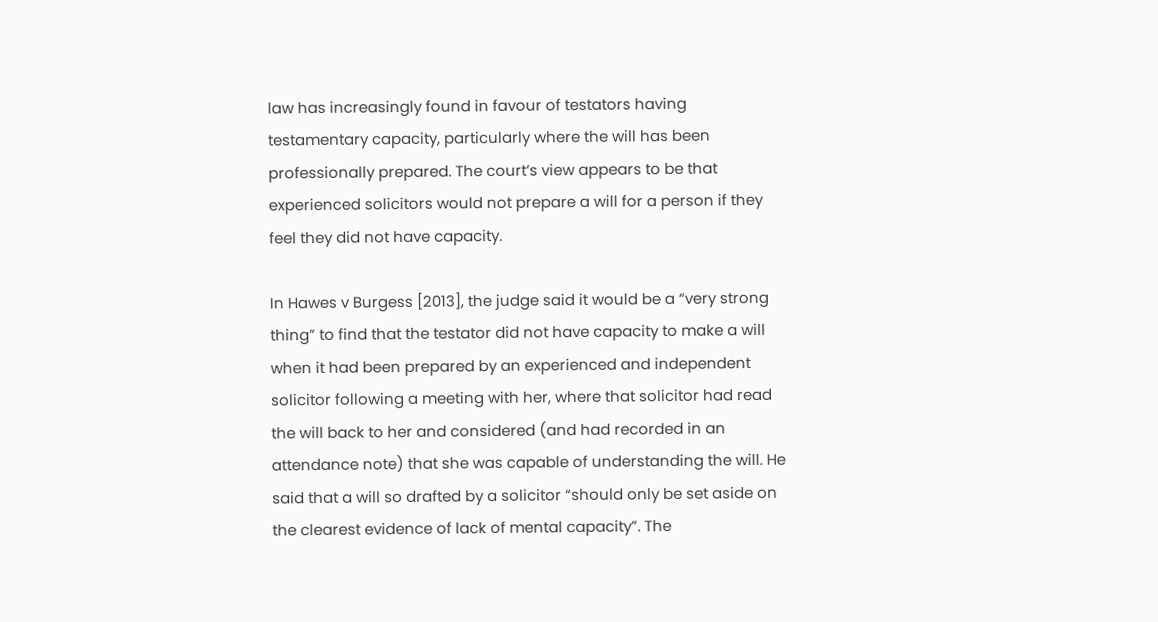law has increasingly found in favour of testators having testamentary capacity, particularly where the will has been professionally prepared. The court’s view appears to be that experienced solicitors would not prepare a will for a person if they feel they did not have capacity.

In Hawes v Burgess [2013], the judge said it would be a “very strong thing” to find that the testator did not have capacity to make a will when it had been prepared by an experienced and independent solicitor following a meeting with her, where that solicitor had read the will back to her and considered (and had recorded in an attendance note) that she was capable of understanding the will. He said that a will so drafted by a solicitor “should only be set aside on the clearest evidence of lack of mental capacity”. The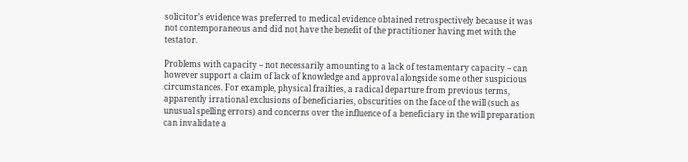solicitor’s evidence was preferred to medical evidence obtained retrospectively because it was not contemporaneous and did not have the benefit of the practitioner having met with the testator.

Problems with capacity – not necessarily amounting to a lack of testamentary capacity – can however support a claim of lack of knowledge and approval alongside some other suspicious circumstances. For example, physical frailties, a radical departure from previous terms, apparently irrational exclusions of beneficiaries, obscurities on the face of the will (such as unusual spelling errors) and concerns over the influence of a beneficiary in the will preparation can invalidate a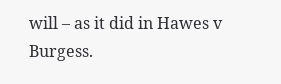will – as it did in Hawes v Burgess.